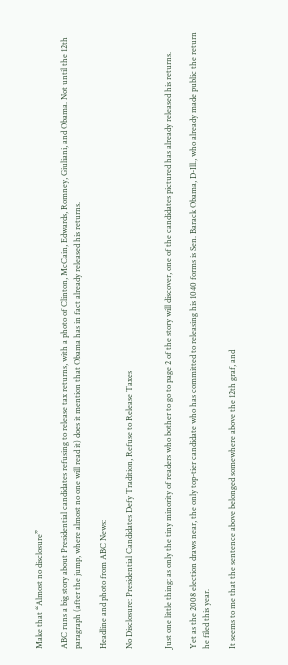Make that “Almost no disclosure”

ABC runs a big story about Presidential candidates refusing to release tax returns, with a photo of Clinton, McCain, Edwards, Romney, Giuliani, and Obama. Not until the 12th paragraph (after the jump, where almost no one will read it) does it mention that Obama has in fact already released his returns.

Headline and photo from ABC News:

No Disclosure: Presidential Candidates Defy Tradition, Refuse to Release Taxes


Just one little thing: as only the tiny minority of readers who bother to go to page 2 of the story will discover, one of the candidates pictured has already released his returns.

Yet as the 2008 election draws near, the only top-tier candidate who has committed to releasing his 1040 forms is Sen. Barack Obama, D-Ill., who already made public the return he filed this year.

It seems to me that the sentence above belonged somewhere above the 12th graf, and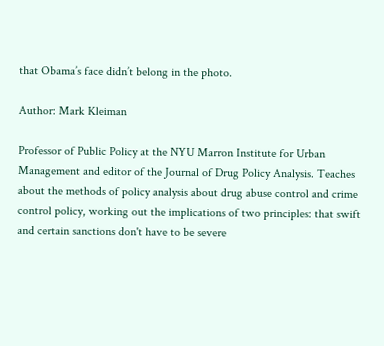that Obama’s face didn’t belong in the photo.

Author: Mark Kleiman

Professor of Public Policy at the NYU Marron Institute for Urban Management and editor of the Journal of Drug Policy Analysis. Teaches about the methods of policy analysis about drug abuse control and crime control policy, working out the implications of two principles: that swift and certain sanctions don't have to be severe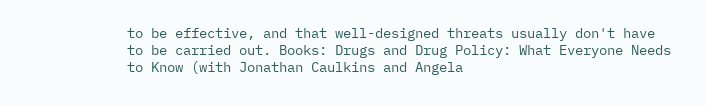to be effective, and that well-designed threats usually don't have to be carried out. Books: Drugs and Drug Policy: What Everyone Needs to Know (with Jonathan Caulkins and Angela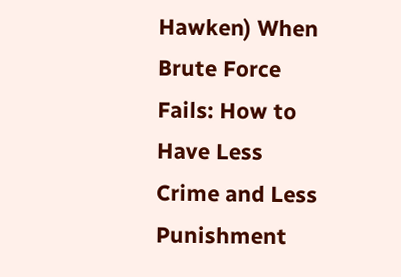Hawken) When Brute Force Fails: How to Have Less Crime and Less Punishment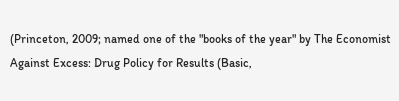(Princeton, 2009; named one of the "books of the year" by The Economist Against Excess: Drug Policy for Results (Basic,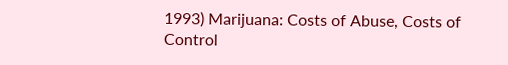1993) Marijuana: Costs of Abuse, Costs of Control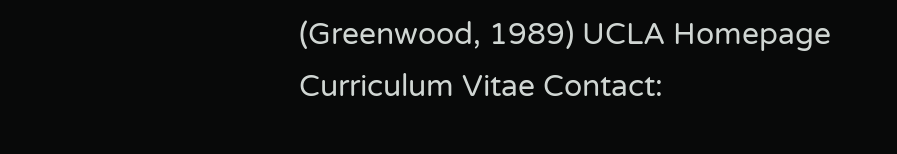(Greenwood, 1989) UCLA Homepage Curriculum Vitae Contact: